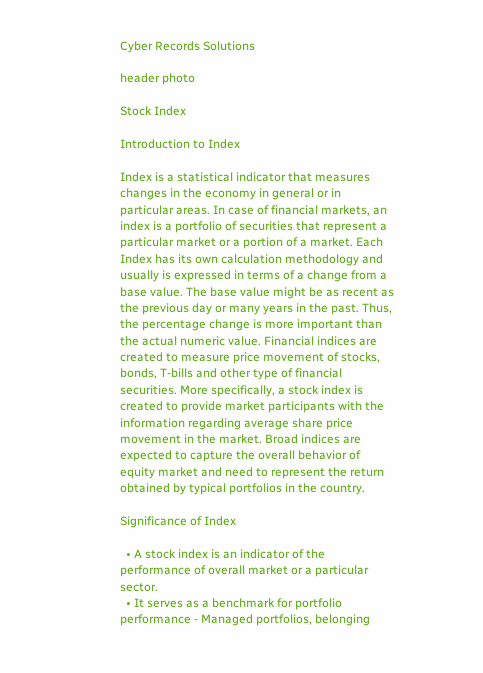Cyber Records Solutions

header photo

Stock Index

Introduction to Index

Index is a statistical indicator that measures changes in the economy in general or in particular areas. In case of financial markets, an index is a portfolio of securities that represent a particular market or a portion of a market. Each Index has its own calculation methodology and usually is expressed in terms of a change from a base value. The base value might be as recent as the previous day or many years in the past. Thus, the percentage change is more important than the actual numeric value. Financial indices are created to measure price movement of stocks, bonds, T-bills and other type of financial securities. More specifically, a stock index is created to provide market participants with the information regarding average share price movement in the market. Broad indices are expected to capture the overall behavior of equity market and need to represent the return obtained by typical portfolios in the country.

Significance of Index

  • A stock index is an indicator of the performance of overall market or a particular sector.
  • It serves as a benchmark for portfolio performance - Managed portfolios, belonging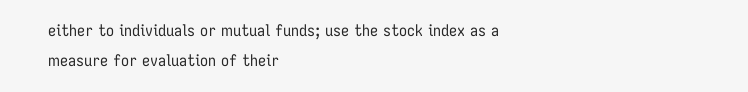either to individuals or mutual funds; use the stock index as a measure for evaluation of their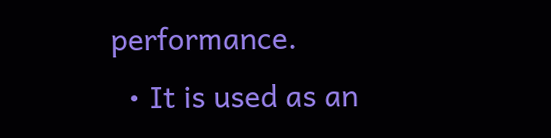performance.
  • It is used as an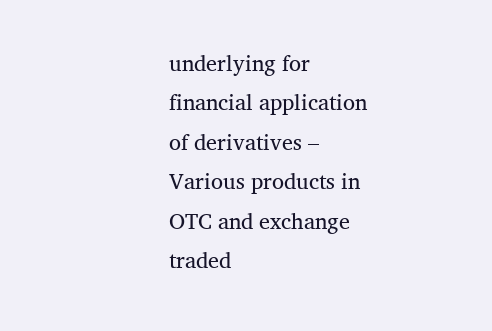underlying for financial application of derivatives – Various products in OTC and exchange traded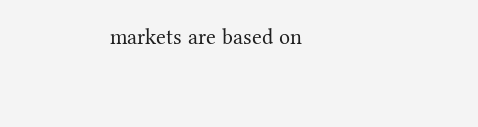markets are based on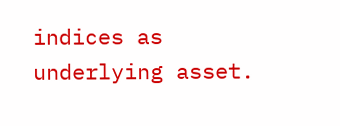indices as underlying asset.